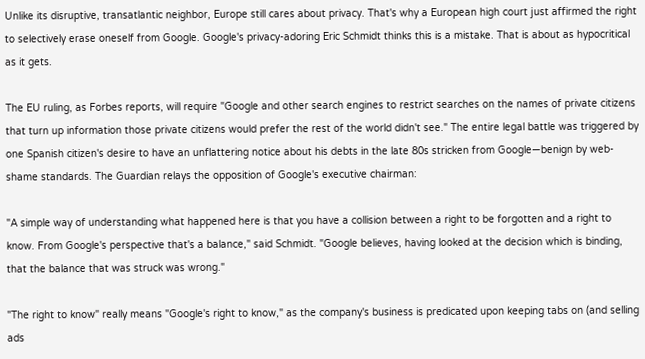Unlike its disruptive, transatlantic neighbor, Europe still cares about privacy. That's why a European high court just affirmed the right to selectively erase oneself from Google. Google's privacy-adoring Eric Schmidt thinks this is a mistake. That is about as hypocritical as it gets.

The EU ruling, as Forbes reports, will require "Google and other search engines to restrict searches on the names of private citizens that turn up information those private citizens would prefer the rest of the world didn't see." The entire legal battle was triggered by one Spanish citizen's desire to have an unflattering notice about his debts in the late 80s stricken from Google—benign by web-shame standards. The Guardian relays the opposition of Google's executive chairman:

"A simple way of understanding what happened here is that you have a collision between a right to be forgotten and a right to know. From Google's perspective that's a balance," said Schmidt. "Google believes, having looked at the decision which is binding, that the balance that was struck was wrong."

"The right to know" really means "Google's right to know," as the company's business is predicated upon keeping tabs on (and selling ads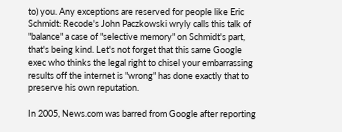to) you. Any exceptions are reserved for people like Eric Schmidt: Recode's John Paczkowski wryly calls this talk of "balance" a case of "selective memory" on Schmidt's part, that's being kind. Let's not forget that this same Google exec who thinks the legal right to chisel your embarrassing results off the internet is "wrong" has done exactly that to preserve his own reputation.

In 2005, News.com was barred from Google after reporting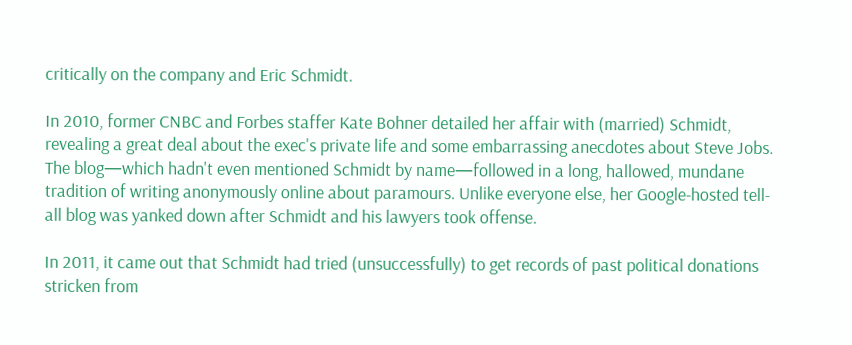critically on the company and Eric Schmidt.

In 2010, former CNBC and Forbes staffer Kate Bohner detailed her affair with (married) Schmidt, revealing a great deal about the exec's private life and some embarrassing anecdotes about Steve Jobs. The blog—which hadn't even mentioned Schmidt by name—followed in a long, hallowed, mundane tradition of writing anonymously online about paramours. Unlike everyone else, her Google-hosted tell-all blog was yanked down after Schmidt and his lawyers took offense.

In 2011, it came out that Schmidt had tried (unsuccessfully) to get records of past political donations stricken from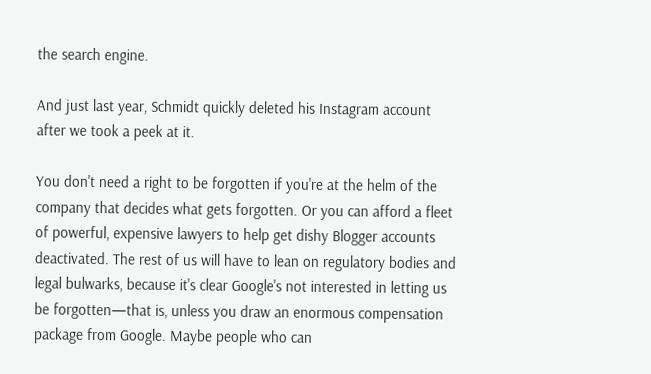the search engine.

And just last year, Schmidt quickly deleted his Instagram account after we took a peek at it.

You don't need a right to be forgotten if you're at the helm of the company that decides what gets forgotten. Or you can afford a fleet of powerful, expensive lawyers to help get dishy Blogger accounts deactivated. The rest of us will have to lean on regulatory bodies and legal bulwarks, because it's clear Google's not interested in letting us be forgotten—that is, unless you draw an enormous compensation package from Google. Maybe people who can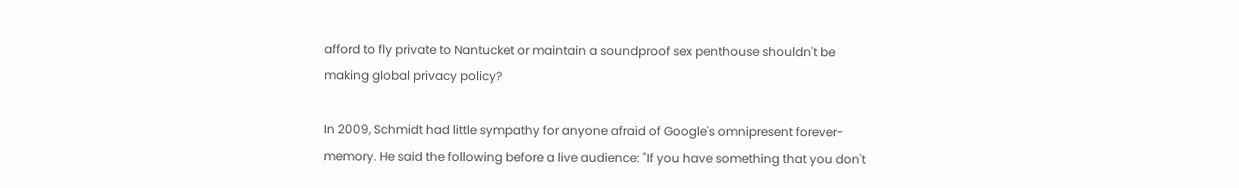afford to fly private to Nantucket or maintain a soundproof sex penthouse shouldn't be making global privacy policy?

In 2009, Schmidt had little sympathy for anyone afraid of Google's omnipresent forever-memory. He said the following before a live audience: "If you have something that you don't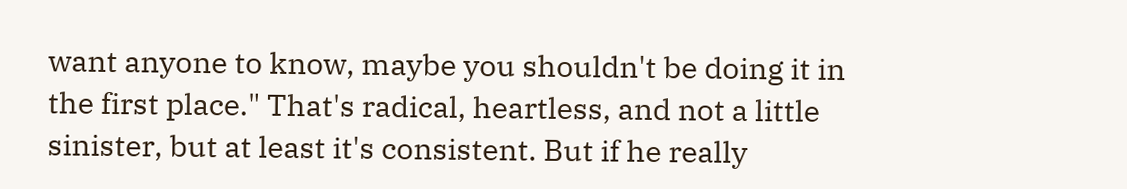want anyone to know, maybe you shouldn't be doing it in the first place." That's radical, heartless, and not a little sinister, but at least it's consistent. But if he really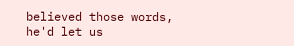believed those words, he'd let us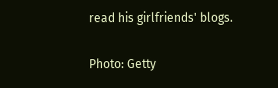read his girlfriends' blogs.

Photo: Getty